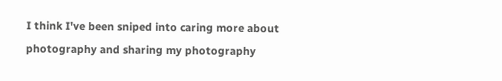I think I've been sniped into caring more about photography and sharing my photography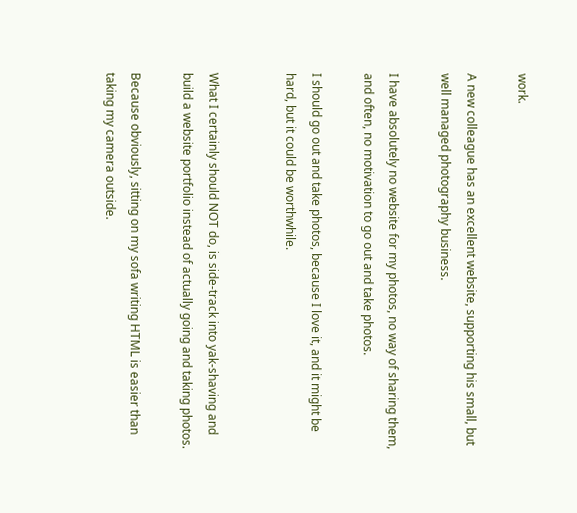work.

A new colleague has an excellent website, supporting his small, but well managed photography business.

I have absolutely no website for my photos, no way of sharing them, and often, no motivation to go out and take photos.

I should go out and take photos, because I love it, and it might be hard, but it could be worthwhile.


What I certainly should NOT do, is side-track into yak-shaving and build a website portfolio instead of actually going and taking photos.

Because obviously, sitting on my sofa writing HTML is easier than taking my camera outside.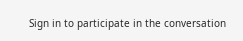Sign in to participate in the conversation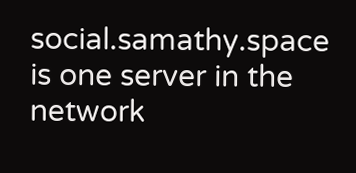social.samathy.space is one server in the network